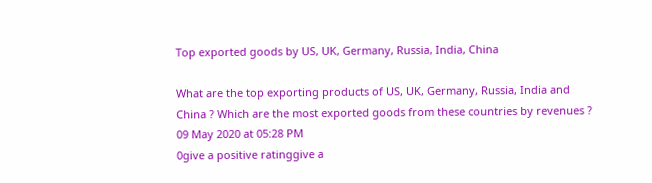Top exported goods by US, UK, Germany, Russia, India, China

What are the top exporting products of US, UK, Germany, Russia, India and China ? Which are the most exported goods from these countries by revenues ?
09 May 2020 at 05:28 PM
0give a positive ratinggive a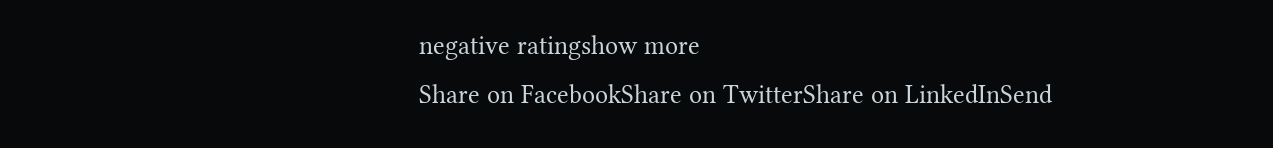negative ratingshow more
Share on FacebookShare on TwitterShare on LinkedInSend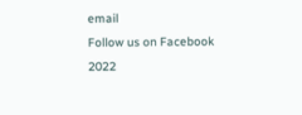email
Follow us on Facebook
2022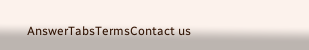AnswerTabsTermsContact us